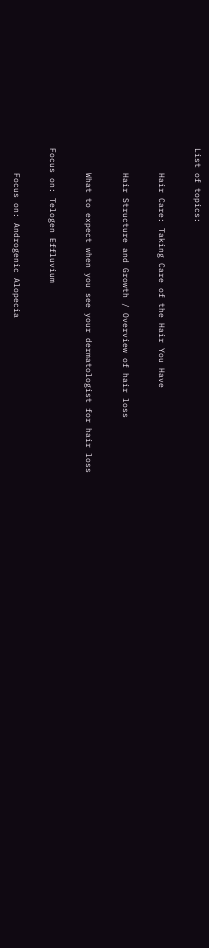List of topics:

     Hair Care: Taking Care of the Hair You Have

     Hair Structure and Growth / Overview of hair loss

     What to expect when you see your dermatologist for hair loss

Focus on: Telogen Effluvium

     Focus on: Androgenic Alopecia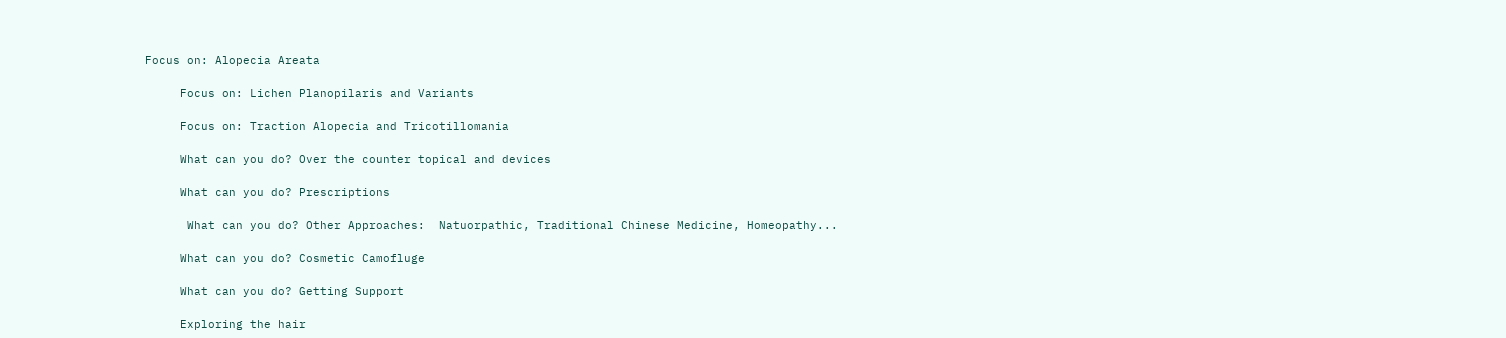Focus on: Alopecia Areata

     Focus on: Lichen Planopilaris and Variants

     Focus on: Traction Alopecia and Tricotillomania

     What can you do? Over the counter topical and devices

     What can you do? Prescriptions

      What can you do? Other Approaches:  Natuorpathic, Traditional Chinese Medicine, Homeopathy...

     What can you do? Cosmetic Camofluge

     What can you do? Getting Support

     Exploring the hair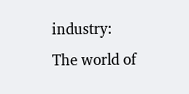industry: The world of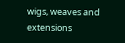wigs, weaves and extensions